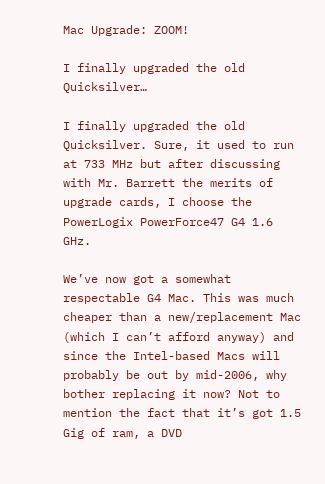Mac Upgrade: ZOOM!

I finally upgraded the old Quicksilver…

I finally upgraded the old Quicksilver. Sure, it used to run at 733 MHz but after discussing with Mr. Barrett the merits of upgrade cards, I choose the PowerLogix PowerForce47 G4 1.6 GHz.

We’ve now got a somewhat respectable G4 Mac. This was much cheaper than a new/replacement Mac (which I can’t afford anyway) and since the Intel-based Macs will probably be out by mid-2006, why bother replacing it now? Not to mention the fact that it’s got 1.5 Gig of ram, a DVD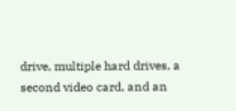drive, multiple hard drives, a second video card, and an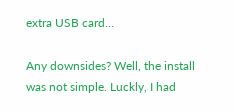extra USB card…

Any downsides? Well, the install was not simple. Luckly, I had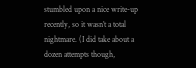stumbled upon a nice write-up recently, so it wasn’t a total nightmare. (I did take about a dozen attempts though,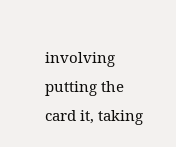involving putting the card it, taking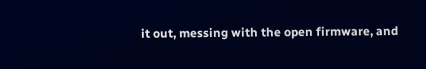it out, messing with the open firmware, and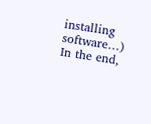installing software…) In the end,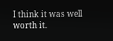I think it was well worth it.